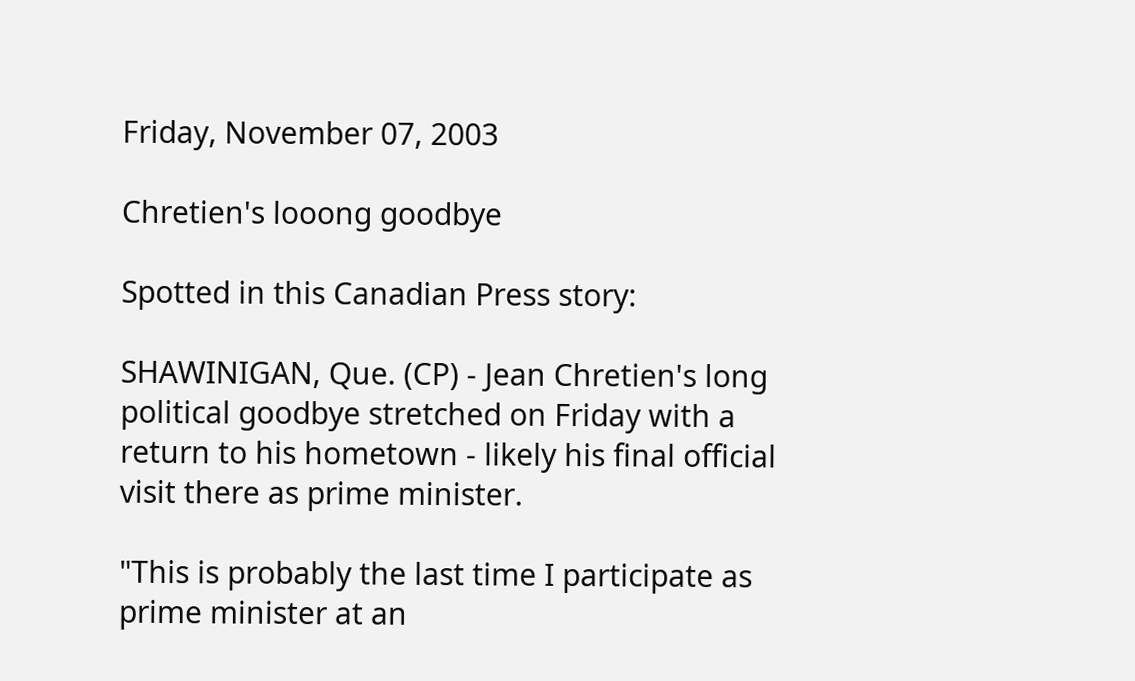Friday, November 07, 2003

Chretien's looong goodbye

Spotted in this Canadian Press story:

SHAWINIGAN, Que. (CP) - Jean Chretien's long political goodbye stretched on Friday with a return to his hometown - likely his final official visit there as prime minister.

"This is probably the last time I participate as prime minister at an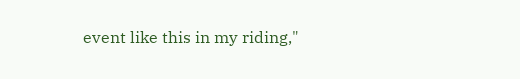event like this in my riding,"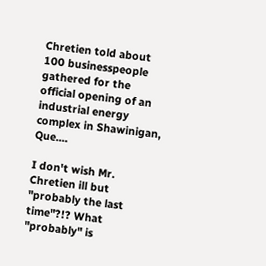Chretien told about 100 businesspeople gathered for the official opening of an industrial energy complex in Shawinigan, Que....

I don't wish Mr. Chretien ill but "probably the last time"?!? What "probably" is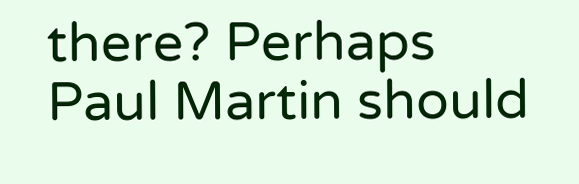there? Perhaps Paul Martin should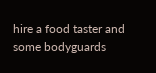hire a food taster and some bodyguards